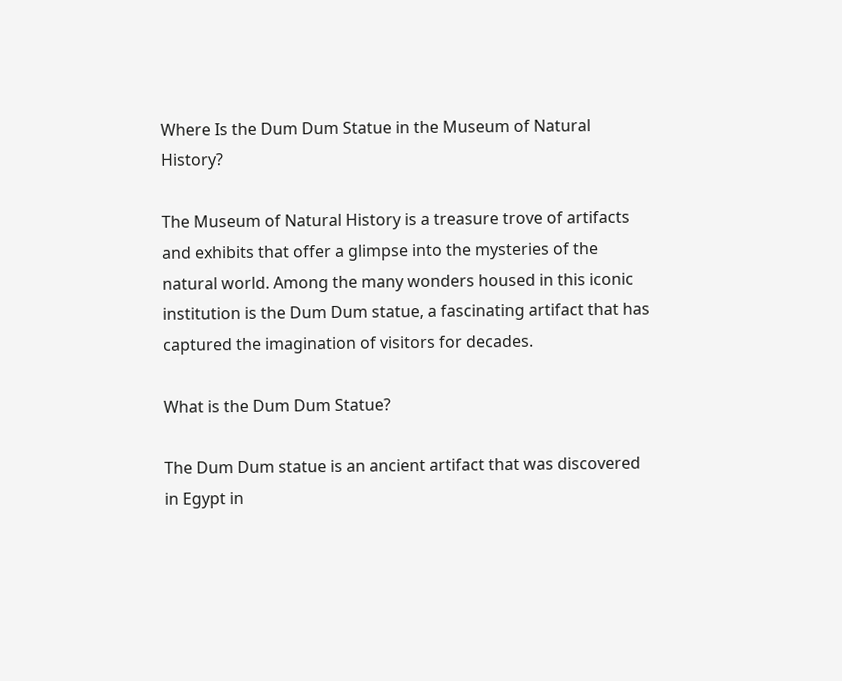Where Is the Dum Dum Statue in the Museum of Natural History?

The Museum of Natural History is a treasure trove of artifacts and exhibits that offer a glimpse into the mysteries of the natural world. Among the many wonders housed in this iconic institution is the Dum Dum statue, a fascinating artifact that has captured the imagination of visitors for decades.

What is the Dum Dum Statue?

The Dum Dum statue is an ancient artifact that was discovered in Egypt in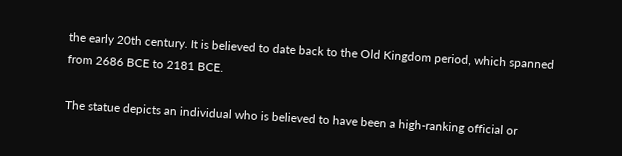the early 20th century. It is believed to date back to the Old Kingdom period, which spanned from 2686 BCE to 2181 BCE.

The statue depicts an individual who is believed to have been a high-ranking official or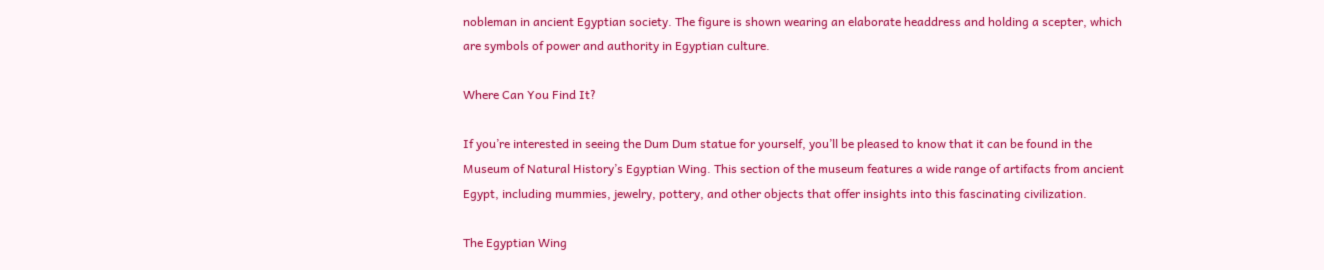nobleman in ancient Egyptian society. The figure is shown wearing an elaborate headdress and holding a scepter, which are symbols of power and authority in Egyptian culture.

Where Can You Find It?

If you’re interested in seeing the Dum Dum statue for yourself, you’ll be pleased to know that it can be found in the Museum of Natural History’s Egyptian Wing. This section of the museum features a wide range of artifacts from ancient Egypt, including mummies, jewelry, pottery, and other objects that offer insights into this fascinating civilization.

The Egyptian Wing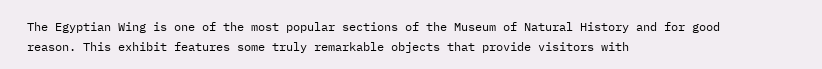The Egyptian Wing is one of the most popular sections of the Museum of Natural History and for good reason. This exhibit features some truly remarkable objects that provide visitors with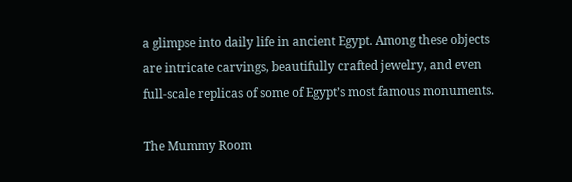a glimpse into daily life in ancient Egypt. Among these objects are intricate carvings, beautifully crafted jewelry, and even full-scale replicas of some of Egypt’s most famous monuments.

The Mummy Room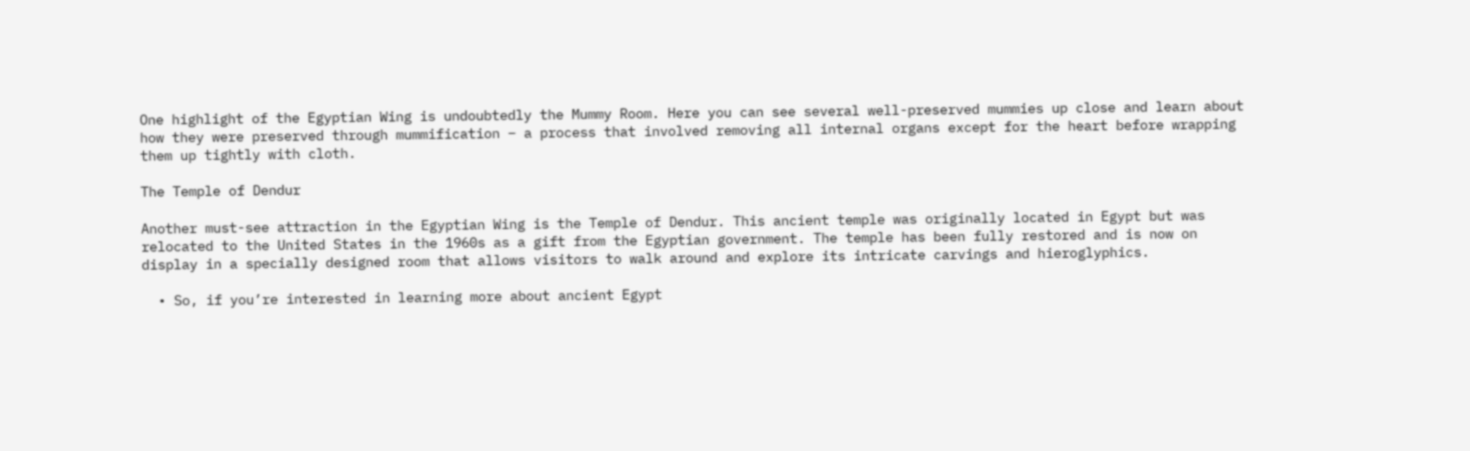One highlight of the Egyptian Wing is undoubtedly the Mummy Room. Here you can see several well-preserved mummies up close and learn about how they were preserved through mummification – a process that involved removing all internal organs except for the heart before wrapping them up tightly with cloth.

The Temple of Dendur

Another must-see attraction in the Egyptian Wing is the Temple of Dendur. This ancient temple was originally located in Egypt but was relocated to the United States in the 1960s as a gift from the Egyptian government. The temple has been fully restored and is now on display in a specially designed room that allows visitors to walk around and explore its intricate carvings and hieroglyphics.

  • So, if you’re interested in learning more about ancient Egypt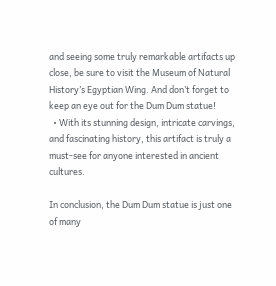and seeing some truly remarkable artifacts up close, be sure to visit the Museum of Natural History’s Egyptian Wing. And don’t forget to keep an eye out for the Dum Dum statue!
  • With its stunning design, intricate carvings, and fascinating history, this artifact is truly a must-see for anyone interested in ancient cultures.

In conclusion, the Dum Dum statue is just one of many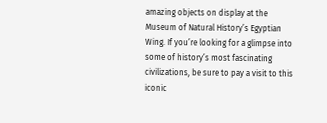amazing objects on display at the Museum of Natural History’s Egyptian Wing. If you’re looking for a glimpse into some of history’s most fascinating civilizations, be sure to pay a visit to this iconic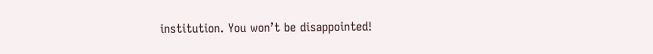institution. You won’t be disappointed!